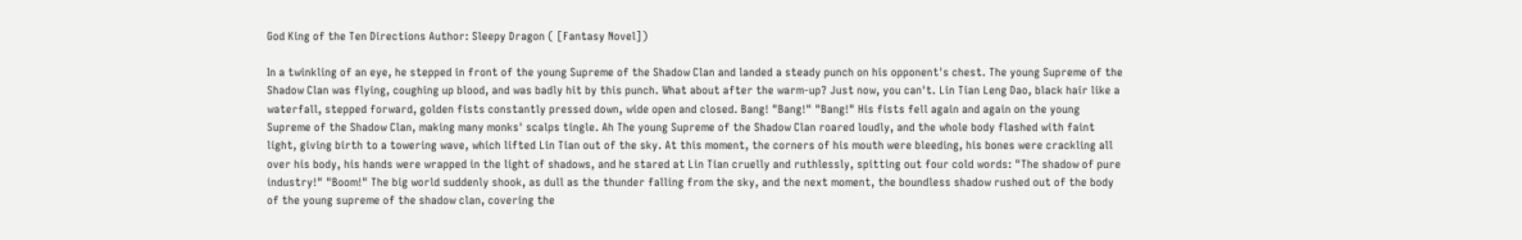God King of the Ten Directions Author: Sleepy Dragon ( [Fantasy Novel])

In a twinkling of an eye, he stepped in front of the young Supreme of the Shadow Clan and landed a steady punch on his opponent's chest. The young Supreme of the Shadow Clan was flying, coughing up blood, and was badly hit by this punch. What about after the warm-up? Just now, you can't. Lin Tian Leng Dao, black hair like a waterfall, stepped forward, golden fists constantly pressed down, wide open and closed. Bang! "Bang!" "Bang!" His fists fell again and again on the young Supreme of the Shadow Clan, making many monks' scalps tingle. Ah The young Supreme of the Shadow Clan roared loudly, and the whole body flashed with faint light, giving birth to a towering wave, which lifted Lin Tian out of the sky. At this moment, the corners of his mouth were bleeding, his bones were crackling all over his body, his hands were wrapped in the light of shadows, and he stared at Lin Tian cruelly and ruthlessly, spitting out four cold words: "The shadow of pure industry!" "Boom!" The big world suddenly shook, as dull as the thunder falling from the sky, and the next moment, the boundless shadow rushed out of the body of the young supreme of the shadow clan, covering the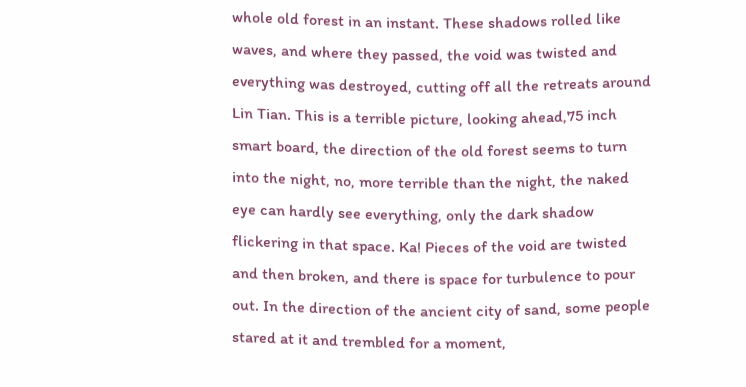whole old forest in an instant. These shadows rolled like waves, and where they passed, the void was twisted and everything was destroyed, cutting off all the retreats around Lin Tian. This is a terrible picture, looking ahead,75 inch smart board, the direction of the old forest seems to turn into the night, no, more terrible than the night, the naked eye can hardly see everything, only the dark shadow flickering in that space. Ka! Pieces of the void are twisted and then broken, and there is space for turbulence to pour out. In the direction of the ancient city of sand, some people stared at it and trembled for a moment,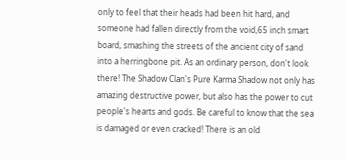only to feel that their heads had been hit hard, and someone had fallen directly from the void,65 inch smart board, smashing the streets of the ancient city of sand into a herringbone pit. As an ordinary person, don't look there! The Shadow Clan's Pure Karma Shadow not only has amazing destructive power, but also has the power to cut people's hearts and gods. Be careful to know that the sea is damaged or even cracked! There is an old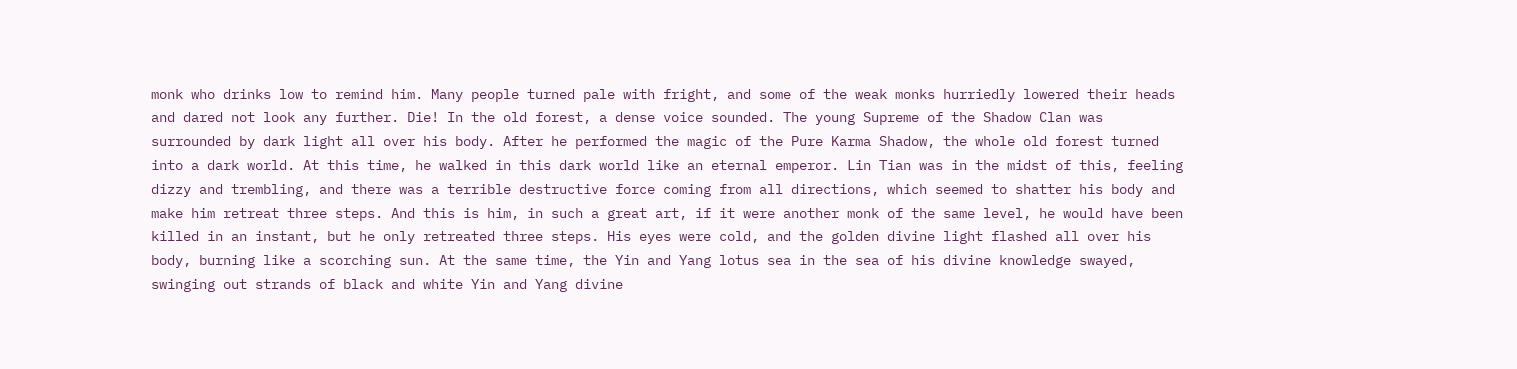monk who drinks low to remind him. Many people turned pale with fright, and some of the weak monks hurriedly lowered their heads and dared not look any further. Die! In the old forest, a dense voice sounded. The young Supreme of the Shadow Clan was surrounded by dark light all over his body. After he performed the magic of the Pure Karma Shadow, the whole old forest turned into a dark world. At this time, he walked in this dark world like an eternal emperor. Lin Tian was in the midst of this, feeling dizzy and trembling, and there was a terrible destructive force coming from all directions, which seemed to shatter his body and make him retreat three steps. And this is him, in such a great art, if it were another monk of the same level, he would have been killed in an instant, but he only retreated three steps. His eyes were cold, and the golden divine light flashed all over his body, burning like a scorching sun. At the same time, the Yin and Yang lotus sea in the sea of his divine knowledge swayed, swinging out strands of black and white Yin and Yang divine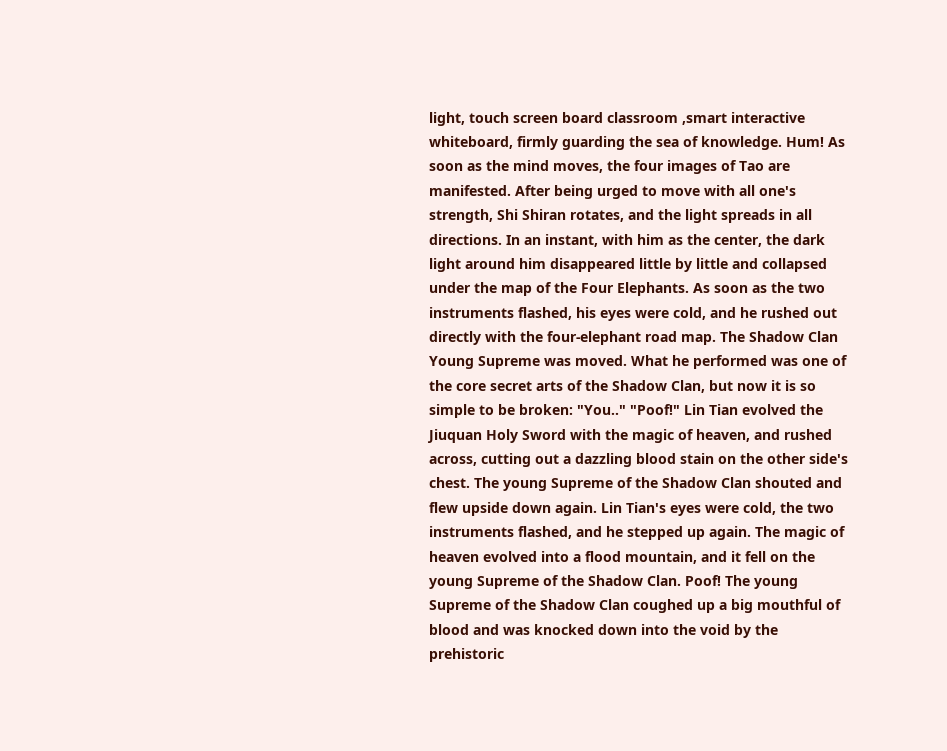light, touch screen board classroom ,smart interactive whiteboard, firmly guarding the sea of knowledge. Hum! As soon as the mind moves, the four images of Tao are manifested. After being urged to move with all one's strength, Shi Shiran rotates, and the light spreads in all directions. In an instant, with him as the center, the dark light around him disappeared little by little and collapsed under the map of the Four Elephants. As soon as the two instruments flashed, his eyes were cold, and he rushed out directly with the four-elephant road map. The Shadow Clan Young Supreme was moved. What he performed was one of the core secret arts of the Shadow Clan, but now it is so simple to be broken: "You.." "Poof!" Lin Tian evolved the Jiuquan Holy Sword with the magic of heaven, and rushed across, cutting out a dazzling blood stain on the other side's chest. The young Supreme of the Shadow Clan shouted and flew upside down again. Lin Tian's eyes were cold, the two instruments flashed, and he stepped up again. The magic of heaven evolved into a flood mountain, and it fell on the young Supreme of the Shadow Clan. Poof! The young Supreme of the Shadow Clan coughed up a big mouthful of blood and was knocked down into the void by the prehistoric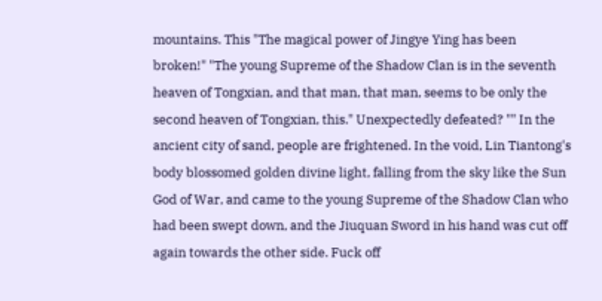mountains. This "The magical power of Jingye Ying has been broken!" "The young Supreme of the Shadow Clan is in the seventh heaven of Tongxian, and that man, that man, seems to be only the second heaven of Tongxian, this." Unexpectedly defeated? "" In the ancient city of sand, people are frightened. In the void, Lin Tiantong's body blossomed golden divine light, falling from the sky like the Sun God of War, and came to the young Supreme of the Shadow Clan who had been swept down, and the Jiuquan Sword in his hand was cut off again towards the other side. Fuck off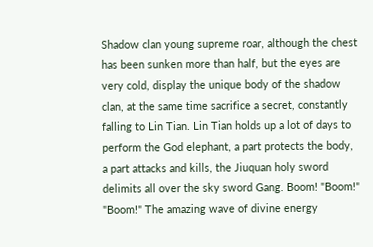Shadow clan young supreme roar, although the chest has been sunken more than half, but the eyes are very cold, display the unique body of the shadow clan, at the same time sacrifice a secret, constantly falling to Lin Tian. Lin Tian holds up a lot of days to perform the God elephant, a part protects the body, a part attacks and kills, the Jiuquan holy sword delimits all over the sky sword Gang. Boom! "Boom!" "Boom!" The amazing wave of divine energy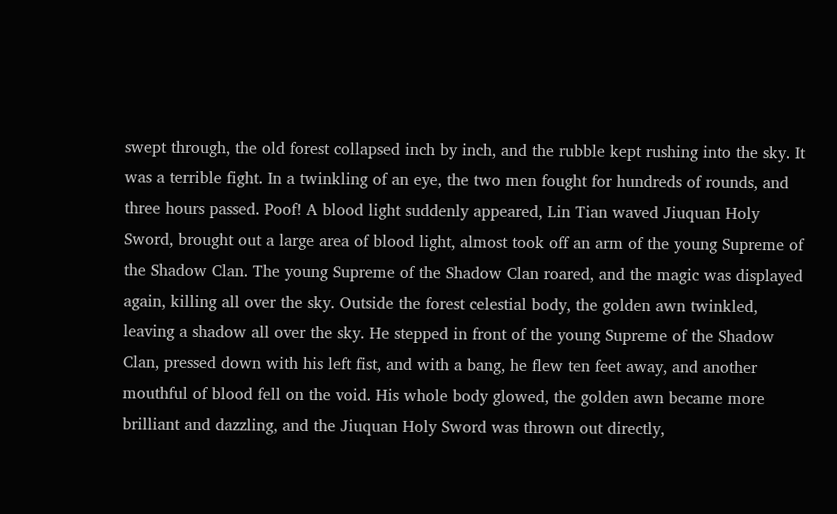swept through, the old forest collapsed inch by inch, and the rubble kept rushing into the sky. It was a terrible fight. In a twinkling of an eye, the two men fought for hundreds of rounds, and three hours passed. Poof! A blood light suddenly appeared, Lin Tian waved Jiuquan Holy Sword, brought out a large area of blood light, almost took off an arm of the young Supreme of the Shadow Clan. The young Supreme of the Shadow Clan roared, and the magic was displayed again, killing all over the sky. Outside the forest celestial body, the golden awn twinkled, leaving a shadow all over the sky. He stepped in front of the young Supreme of the Shadow Clan, pressed down with his left fist, and with a bang, he flew ten feet away, and another mouthful of blood fell on the void. His whole body glowed, the golden awn became more brilliant and dazzling, and the Jiuquan Holy Sword was thrown out directly,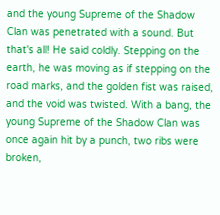and the young Supreme of the Shadow Clan was penetrated with a sound. But that's all! He said coldly. Stepping on the earth, he was moving as if stepping on the road marks, and the golden fist was raised, and the void was twisted. With a bang, the young Supreme of the Shadow Clan was once again hit by a punch, two ribs were broken,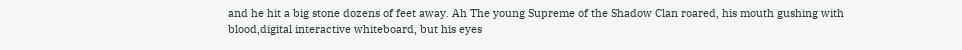and he hit a big stone dozens of feet away. Ah The young Supreme of the Shadow Clan roared, his mouth gushing with blood,digital interactive whiteboard, but his eyes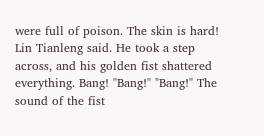were full of poison. The skin is hard! Lin Tianleng said. He took a step across, and his golden fist shattered everything. Bang! "Bang!" "Bang!" The sound of the fist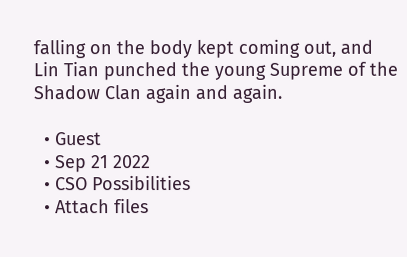falling on the body kept coming out, and Lin Tian punched the young Supreme of the Shadow Clan again and again.

  • Guest
  • Sep 21 2022
  • CSO Possibilities
  • Attach files